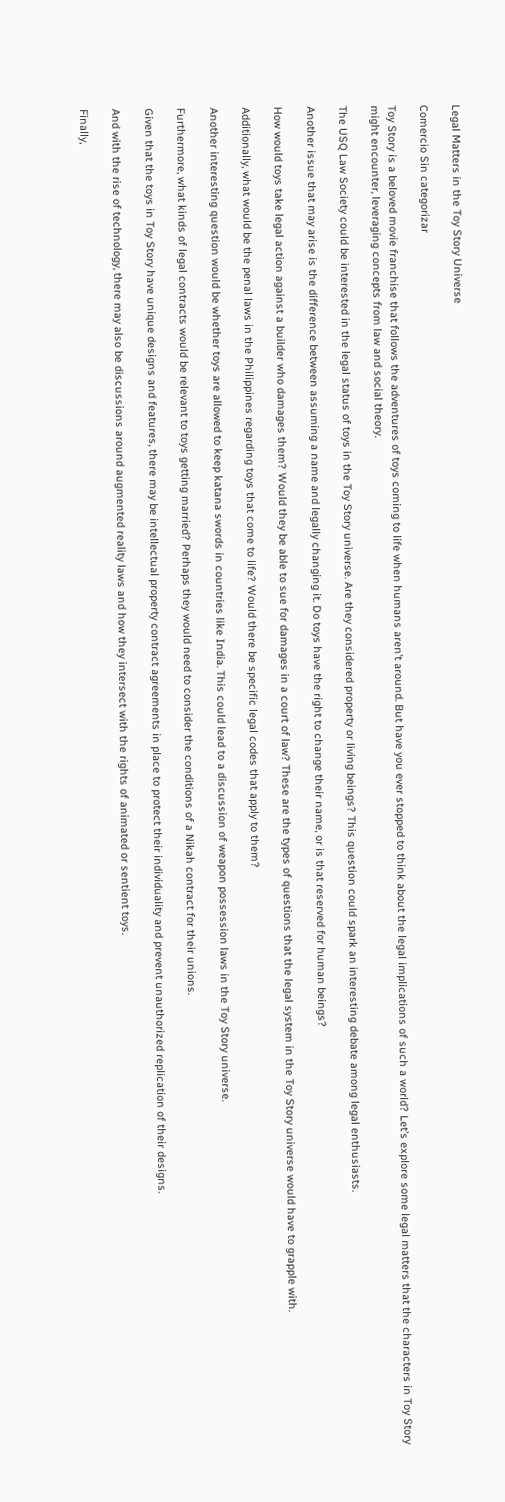Legal Matters in the Toy Story Universe

Comercio Sin categorizar

Toy Story is a beloved movie franchise that follows the adventures of toys coming to life when humans aren’t around. But have you ever stopped to think about the legal implications of such a world? Let’s explore some legal matters that the characters in Toy Story might encounter, leveraging concepts from law and social theory.

The USQ Law Society could be interested in the legal status of toys in the Toy Story universe. Are they considered property or living beings? This question could spark an interesting debate among legal enthusiasts.

Another issue that may arise is the difference between assuming a name and legally changing it. Do toys have the right to change their name, or is that reserved for human beings?

How would toys take legal action against a builder who damages them? Would they be able to sue for damages in a court of law? These are the types of questions that the legal system in the Toy Story universe would have to grapple with.

Additionally, what would be the penal laws in the Philippines regarding toys that come to life? Would there be specific legal codes that apply to them?

Another interesting question would be whether toys are allowed to keep katana swords in countries like India. This could lead to a discussion of weapon possession laws in the Toy Story universe.

Furthermore, what kinds of legal contracts would be relevant to toys getting married? Perhaps they would need to consider the conditions of a Nikah contract for their unions.

Given that the toys in Toy Story have unique designs and features, there may be intellectual property contract agreements in place to protect their individuality and prevent unauthorized replication of their designs.

And with the rise of technology, there may also be discussions around augmented reality laws and how they intersect with the rights of animated or sentient toys.

Finally,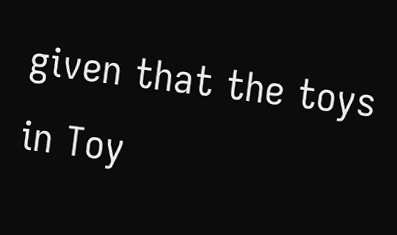given that the toys in Toy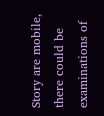Story are mobile, there could be examinations of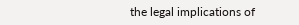the legal implications of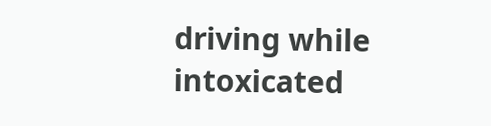driving while intoxicated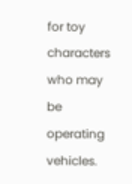for toy characters who may be operating vehicles.